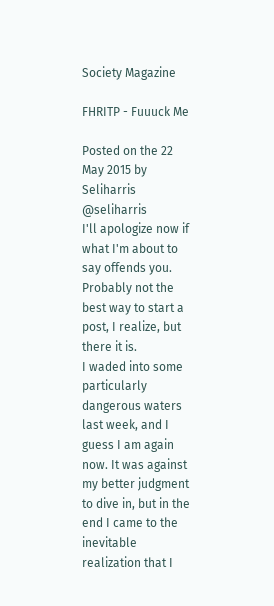Society Magazine

FHRITP - Fuuuck Me

Posted on the 22 May 2015 by Seliharris @seliharris
I'll apologize now if what I'm about to say offends you. Probably not the best way to start a post, I realize, but there it is.
I waded into some particularly dangerous waters last week, and I guess I am again now. It was against my better judgment to dive in, but in the end I came to the inevitable realization that I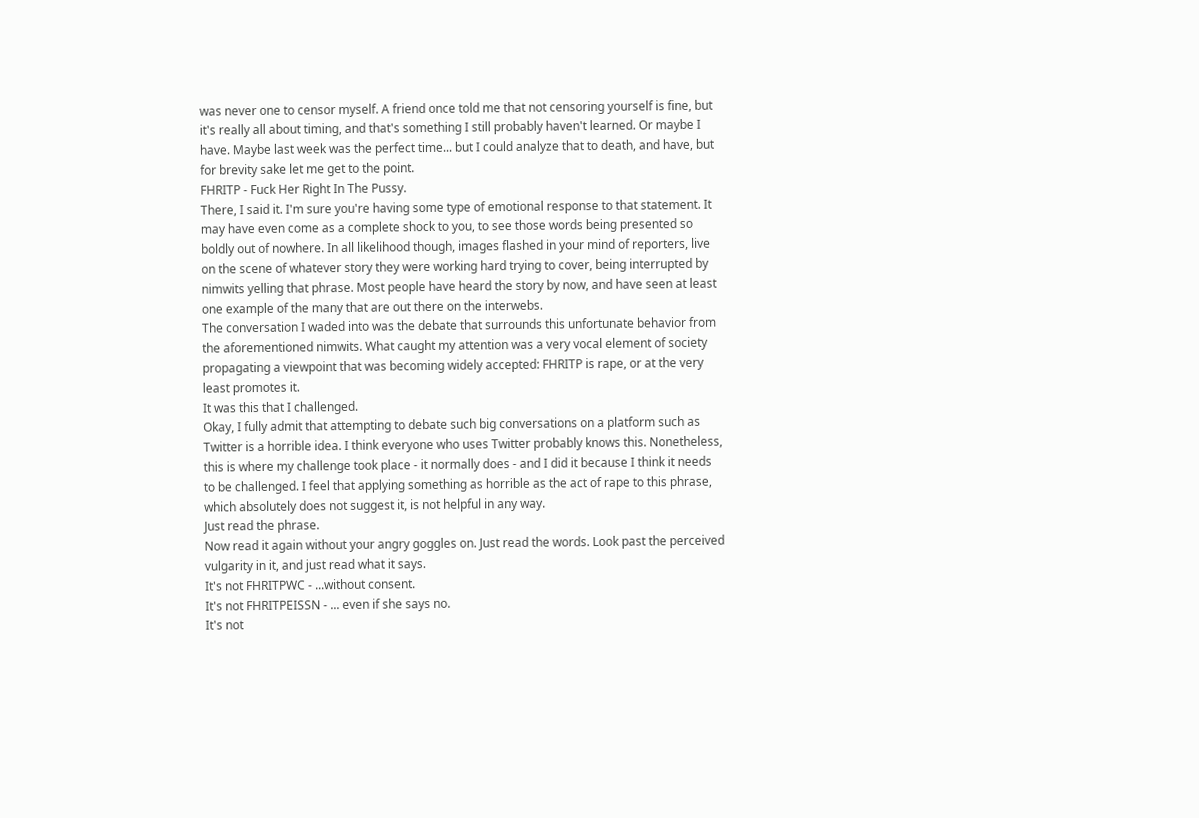was never one to censor myself. A friend once told me that not censoring yourself is fine, but it's really all about timing, and that's something I still probably haven't learned. Or maybe I have. Maybe last week was the perfect time... but I could analyze that to death, and have, but for brevity sake let me get to the point.
FHRITP - Fuck Her Right In The Pussy.
There, I said it. I'm sure you're having some type of emotional response to that statement. It may have even come as a complete shock to you, to see those words being presented so boldly out of nowhere. In all likelihood though, images flashed in your mind of reporters, live on the scene of whatever story they were working hard trying to cover, being interrupted by nimwits yelling that phrase. Most people have heard the story by now, and have seen at least one example of the many that are out there on the interwebs.
The conversation I waded into was the debate that surrounds this unfortunate behavior from the aforementioned nimwits. What caught my attention was a very vocal element of society propagating a viewpoint that was becoming widely accepted: FHRITP is rape, or at the very least promotes it.
It was this that I challenged.
Okay, I fully admit that attempting to debate such big conversations on a platform such as Twitter is a horrible idea. I think everyone who uses Twitter probably knows this. Nonetheless, this is where my challenge took place - it normally does - and I did it because I think it needs to be challenged. I feel that applying something as horrible as the act of rape to this phrase, which absolutely does not suggest it, is not helpful in any way.
Just read the phrase.
Now read it again without your angry goggles on. Just read the words. Look past the perceived vulgarity in it, and just read what it says.
It's not FHRITPWC - ...without consent.
It's not FHRITPEISSN - ... even if she says no.
It's not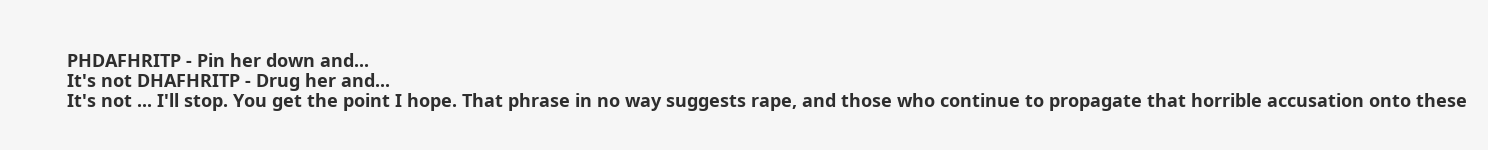PHDAFHRITP - Pin her down and...
It's not DHAFHRITP - Drug her and...
It's not ... I'll stop. You get the point I hope. That phrase in no way suggests rape, and those who continue to propagate that horrible accusation onto these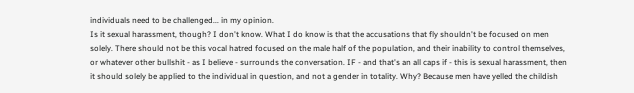individuals need to be challenged... in my opinion.
Is it sexual harassment, though? I don't know. What I do know is that the accusations that fly shouldn't be focused on men solely. There should not be this vocal hatred focused on the male half of the population, and their inability to control themselves, or whatever other bullshit - as I believe - surrounds the conversation. IF - and that's an all caps if - this is sexual harassment, then it should solely be applied to the individual in question, and not a gender in totality. Why? Because men have yelled the childish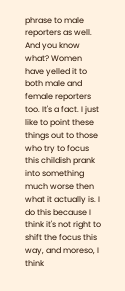phrase to male reporters as well. And you know what? Women have yelled it to both male and female reporters too. It's a fact. I just like to point these things out to those who try to focus this childish prank into something much worse then what it actually is. I do this because I think it's not right to shift the focus this way, and moreso, I think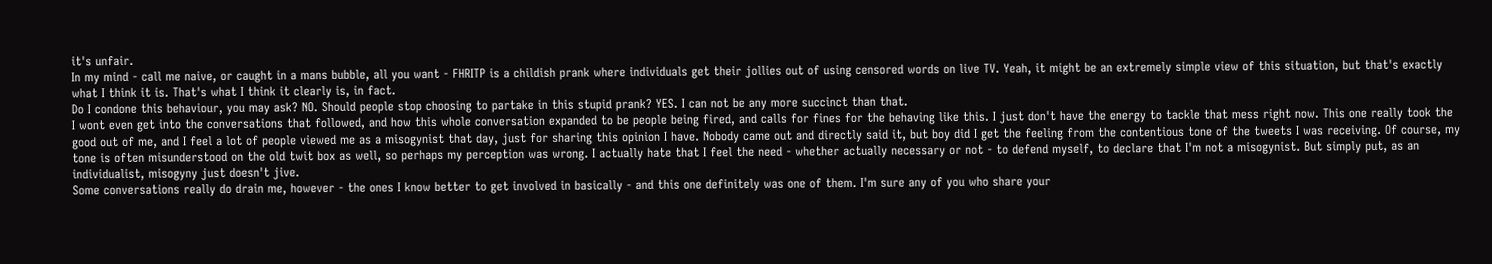it's unfair.
In my mind - call me naive, or caught in a mans bubble, all you want - FHRITP is a childish prank where individuals get their jollies out of using censored words on live TV. Yeah, it might be an extremely simple view of this situation, but that's exactly what I think it is. That's what I think it clearly is, in fact.
Do I condone this behaviour, you may ask? NO. Should people stop choosing to partake in this stupid prank? YES. I can not be any more succinct than that.
I wont even get into the conversations that followed, and how this whole conversation expanded to be people being fired, and calls for fines for the behaving like this. I just don't have the energy to tackle that mess right now. This one really took the good out of me, and I feel a lot of people viewed me as a misogynist that day, just for sharing this opinion I have. Nobody came out and directly said it, but boy did I get the feeling from the contentious tone of the tweets I was receiving. Of course, my tone is often misunderstood on the old twit box as well, so perhaps my perception was wrong. I actually hate that I feel the need - whether actually necessary or not - to defend myself, to declare that I'm not a misogynist. But simply put, as an individualist, misogyny just doesn't jive.
Some conversations really do drain me, however - the ones I know better to get involved in basically - and this one definitely was one of them. I'm sure any of you who share your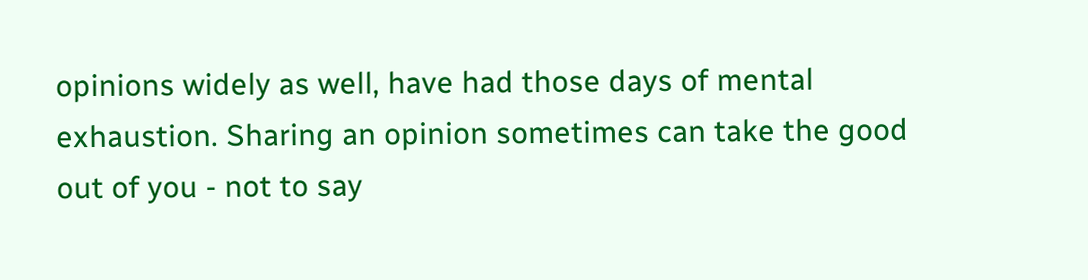opinions widely as well, have had those days of mental exhaustion. Sharing an opinion sometimes can take the good out of you - not to say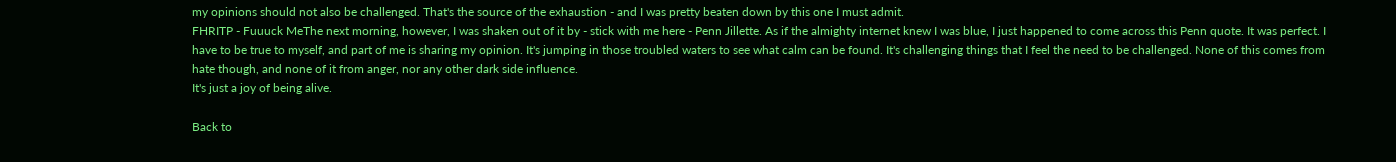my opinions should not also be challenged. That's the source of the exhaustion - and I was pretty beaten down by this one I must admit.
FHRITP - Fuuuck MeThe next morning, however, I was shaken out of it by - stick with me here - Penn Jillette. As if the almighty internet knew I was blue, I just happened to come across this Penn quote. It was perfect. I have to be true to myself, and part of me is sharing my opinion. It's jumping in those troubled waters to see what calm can be found. It's challenging things that I feel the need to be challenged. None of this comes from hate though, and none of it from anger, nor any other dark side influence.
It's just a joy of being alive.

Back to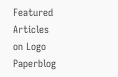Featured Articles on Logo Paperblog